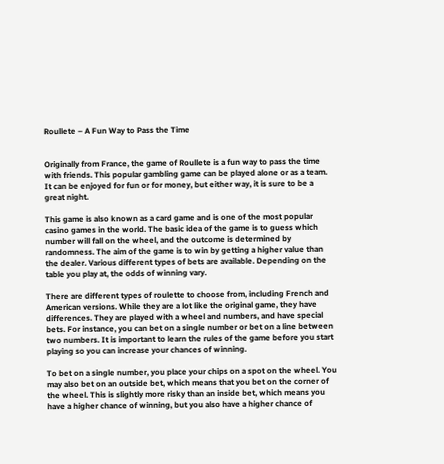Roullete – A Fun Way to Pass the Time


Originally from France, the game of Roullete is a fun way to pass the time with friends. This popular gambling game can be played alone or as a team. It can be enjoyed for fun or for money, but either way, it is sure to be a great night.

This game is also known as a card game and is one of the most popular casino games in the world. The basic idea of the game is to guess which number will fall on the wheel, and the outcome is determined by randomness. The aim of the game is to win by getting a higher value than the dealer. Various different types of bets are available. Depending on the table you play at, the odds of winning vary.

There are different types of roulette to choose from, including French and American versions. While they are a lot like the original game, they have differences. They are played with a wheel and numbers, and have special bets. For instance, you can bet on a single number or bet on a line between two numbers. It is important to learn the rules of the game before you start playing so you can increase your chances of winning.

To bet on a single number, you place your chips on a spot on the wheel. You may also bet on an outside bet, which means that you bet on the corner of the wheel. This is slightly more risky than an inside bet, which means you have a higher chance of winning, but you also have a higher chance of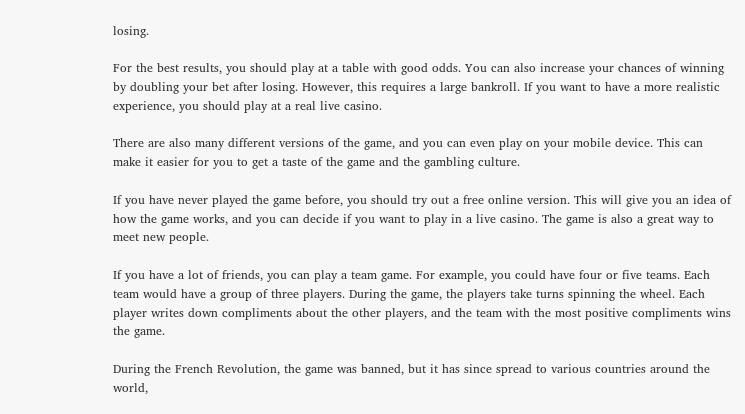losing.

For the best results, you should play at a table with good odds. You can also increase your chances of winning by doubling your bet after losing. However, this requires a large bankroll. If you want to have a more realistic experience, you should play at a real live casino.

There are also many different versions of the game, and you can even play on your mobile device. This can make it easier for you to get a taste of the game and the gambling culture.

If you have never played the game before, you should try out a free online version. This will give you an idea of how the game works, and you can decide if you want to play in a live casino. The game is also a great way to meet new people.

If you have a lot of friends, you can play a team game. For example, you could have four or five teams. Each team would have a group of three players. During the game, the players take turns spinning the wheel. Each player writes down compliments about the other players, and the team with the most positive compliments wins the game.

During the French Revolution, the game was banned, but it has since spread to various countries around the world,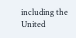including the United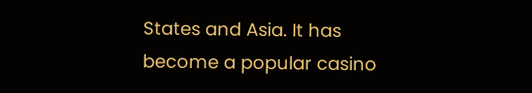States and Asia. It has become a popular casino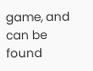game, and can be found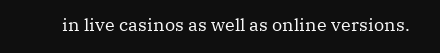in live casinos as well as online versions.